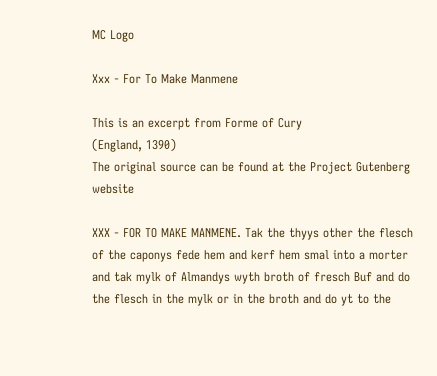MC Logo

Xxx - For To Make Manmene

This is an excerpt from Forme of Cury
(England, 1390)
The original source can be found at the Project Gutenberg website

XXX - FOR TO MAKE MANMENE. Tak the thyys other the flesch of the caponys fede hem and kerf hem smal into a morter and tak mylk of Almandys wyth broth of fresch Buf and do the flesch in the mylk or in the broth and do yt to the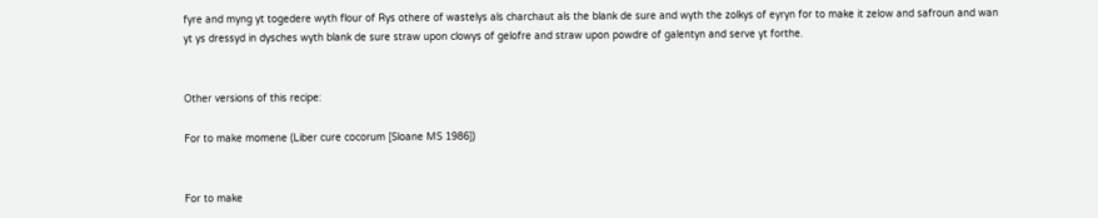fyre and myng yt togedere wyth flour of Rys othere of wastelys als charchaut als the blank de sure and wyth the zolkys of eyryn for to make it zelow and safroun and wan yt ys dressyd in dysches wyth blank de sure straw upon clowys of gelofre and straw upon powdre of galentyn and serve yt forthe.


Other versions of this recipe:

For to make momene (Liber cure cocorum [Sloane MS 1986])


For to make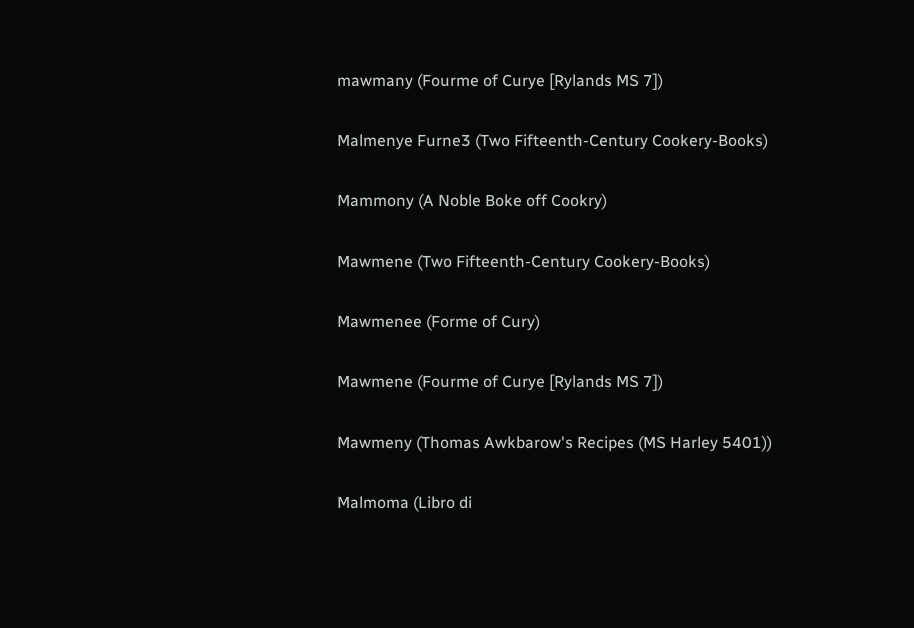mawmany (Fourme of Curye [Rylands MS 7])

Malmenye Furne3 (Two Fifteenth-Century Cookery-Books)

Mammony (A Noble Boke off Cookry)

Mawmene (Two Fifteenth-Century Cookery-Books)

Mawmenee (Forme of Cury)

Mawmene (Fourme of Curye [Rylands MS 7])

Mawmeny (Thomas Awkbarow's Recipes (MS Harley 5401))

Malmoma (Libro di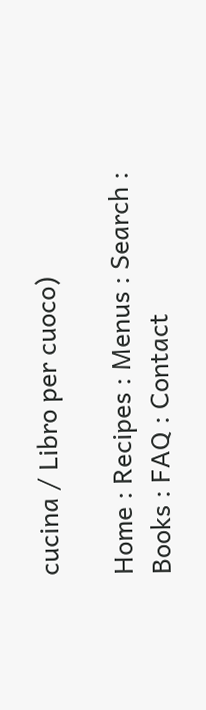cucina / Libro per cuoco)

Home : Recipes : Menus : Search : Books : FAQ : Contact